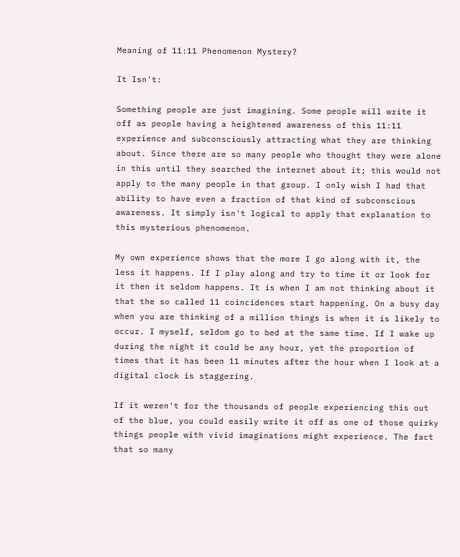Meaning of 11:11 Phenomenon Mystery?

It Isn't:

Something people are just imagining. Some people will write it off as people having a heightened awareness of this 11:11 experience and subconsciously attracting what they are thinking about. Since there are so many people who thought they were alone in this until they searched the internet about it; this would not apply to the many people in that group. I only wish I had that ability to have even a fraction of that kind of subconscious awareness. It simply isn't logical to apply that explanation to this mysterious phenomenon.

My own experience shows that the more I go along with it, the less it happens. If I play along and try to time it or look for it then it seldom happens. It is when I am not thinking about it that the so called 11 coincidences start happening. On a busy day when you are thinking of a million things is when it is likely to occur. I myself, seldom go to bed at the same time. If I wake up during the night it could be any hour, yet the proportion of times that it has been 11 minutes after the hour when I look at a digital clock is staggering.

If it weren't for the thousands of people experiencing this out of the blue, you could easily write it off as one of those quirky things people with vivid imaginations might experience. The fact that so many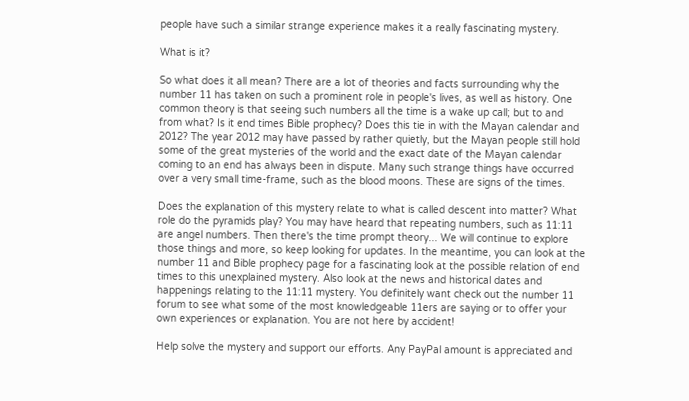people have such a similar strange experience makes it a really fascinating mystery.

What is it?

So what does it all mean? There are a lot of theories and facts surrounding why the number 11 has taken on such a prominent role in people's lives, as well as history. One common theory is that seeing such numbers all the time is a wake up call; but to and from what? Is it end times Bible prophecy? Does this tie in with the Mayan calendar and 2012? The year 2012 may have passed by rather quietly, but the Mayan people still hold some of the great mysteries of the world and the exact date of the Mayan calendar coming to an end has always been in dispute. Many such strange things have occurred over a very small time-frame, such as the blood moons. These are signs of the times.

Does the explanation of this mystery relate to what is called descent into matter? What role do the pyramids play? You may have heard that repeating numbers, such as 11:11 are angel numbers. Then there's the time prompt theory... We will continue to explore those things and more, so keep looking for updates. In the meantime, you can look at the number 11 and Bible prophecy page for a fascinating look at the possible relation of end times to this unexplained mystery. Also look at the news and historical dates and happenings relating to the 11:11 mystery. You definitely want check out the number 11 forum to see what some of the most knowledgeable 11ers are saying or to offer your own experiences or explanation. You are not here by accident!

Help solve the mystery and support our efforts. Any PayPal amount is appreciated and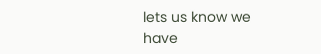lets us know we have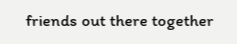friends out there together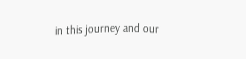in this journey and our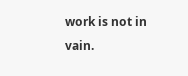work is not in vain.